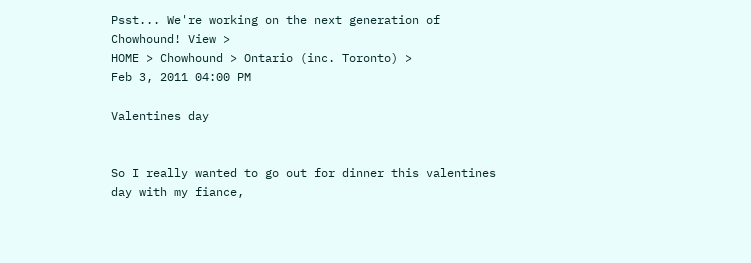Psst... We're working on the next generation of Chowhound! View >
HOME > Chowhound > Ontario (inc. Toronto) >
Feb 3, 2011 04:00 PM

Valentines day


So I really wanted to go out for dinner this valentines day with my fiance,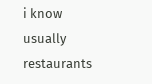i know usually restaurants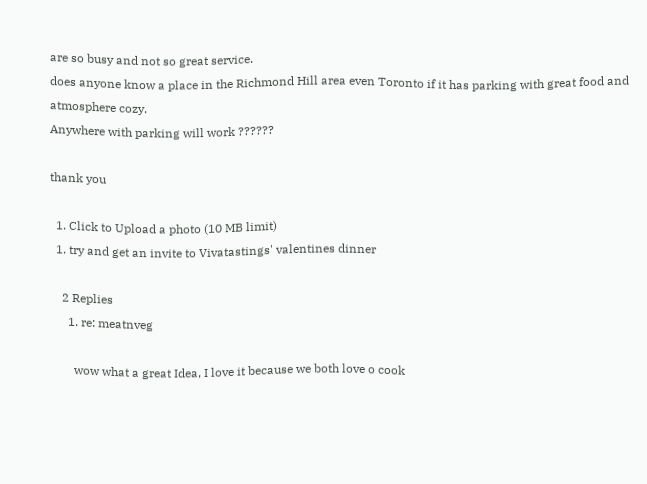are so busy and not so great service.
does anyone know a place in the Richmond Hill area even Toronto if it has parking with great food and atmosphere cozy.
Anywhere with parking will work ??????

thank you

  1. Click to Upload a photo (10 MB limit)
  1. try and get an invite to Vivatastings' valentines dinner

    2 Replies
      1. re: meatnveg

        wow what a great Idea, I love it because we both love o cook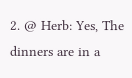2. @ Herb: Yes, The dinners are in a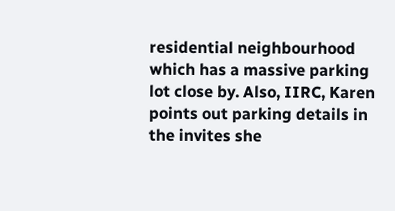residential neighbourhood which has a massive parking lot close by. Also, IIRC, Karen points out parking details in the invites she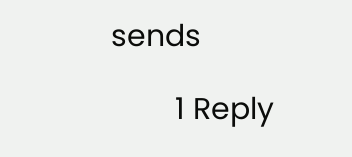sends

        1 Reply